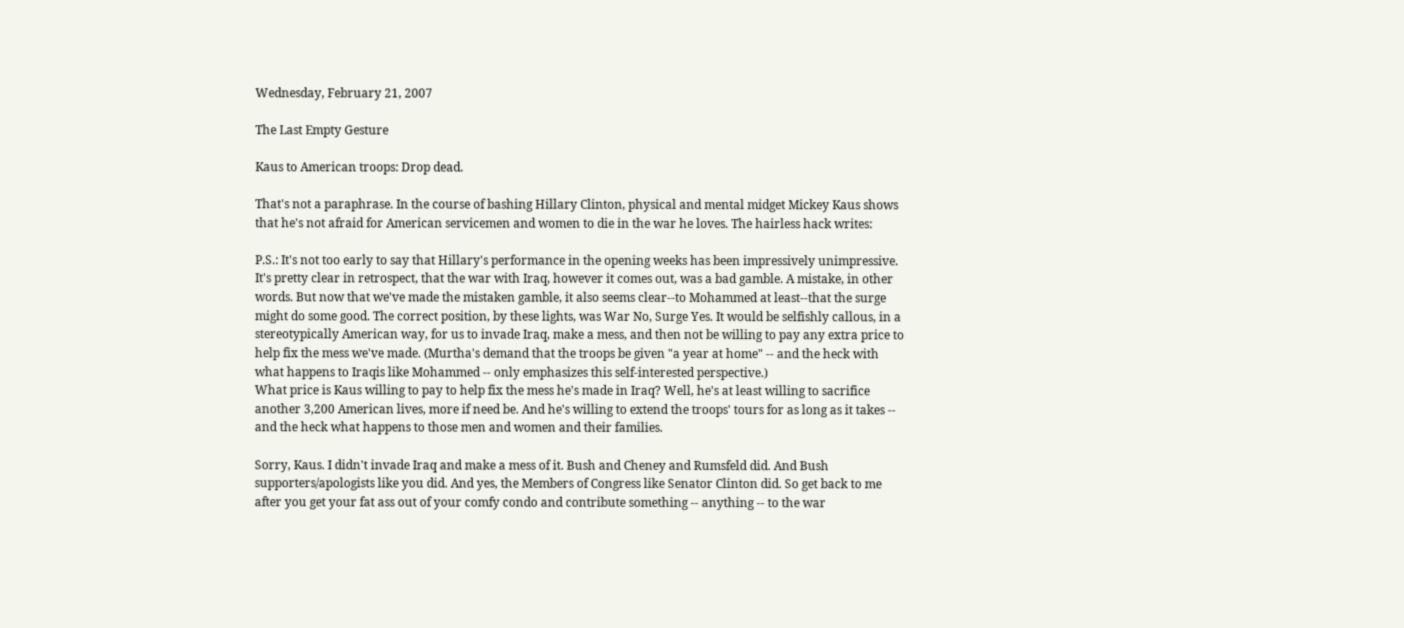Wednesday, February 21, 2007

The Last Empty Gesture

Kaus to American troops: Drop dead.

That's not a paraphrase. In the course of bashing Hillary Clinton, physical and mental midget Mickey Kaus shows that he's not afraid for American servicemen and women to die in the war he loves. The hairless hack writes:

P.S.: It's not too early to say that Hillary's performance in the opening weeks has been impressively unimpressive. It's pretty clear in retrospect, that the war with Iraq, however it comes out, was a bad gamble. A mistake, in other words. But now that we've made the mistaken gamble, it also seems clear--to Mohammed at least--that the surge might do some good. The correct position, by these lights, was War No, Surge Yes. It would be selfishly callous, in a stereotypically American way, for us to invade Iraq, make a mess, and then not be willing to pay any extra price to help fix the mess we've made. (Murtha's demand that the troops be given "a year at home" -- and the heck with what happens to Iraqis like Mohammed -- only emphasizes this self-interested perspective.)
What price is Kaus willing to pay to help fix the mess he's made in Iraq? Well, he's at least willing to sacrifice another 3,200 American lives, more if need be. And he's willing to extend the troops' tours for as long as it takes -- and the heck what happens to those men and women and their families.

Sorry, Kaus. I didn't invade Iraq and make a mess of it. Bush and Cheney and Rumsfeld did. And Bush supporters/apologists like you did. And yes, the Members of Congress like Senator Clinton did. So get back to me after you get your fat ass out of your comfy condo and contribute something -- anything -- to the war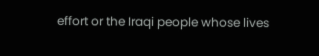effort or the Iraqi people whose lives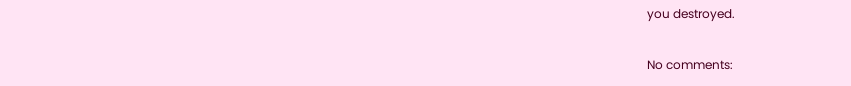you destroyed.

No comments: